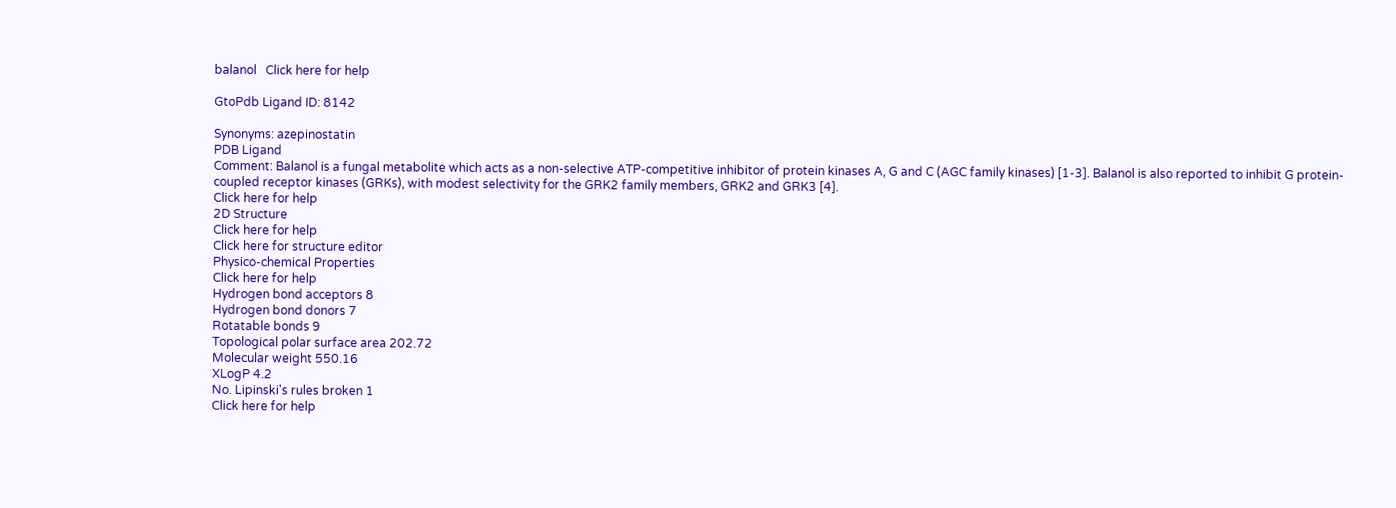balanol   Click here for help

GtoPdb Ligand ID: 8142

Synonyms: azepinostatin
PDB Ligand
Comment: Balanol is a fungal metabolite which acts as a non-selective ATP-competitive inhibitor of protein kinases A, G and C (AGC family kinases) [1-3]. Balanol is also reported to inhibit G protein-coupled receptor kinases (GRKs), with modest selectivity for the GRK2 family members, GRK2 and GRK3 [4].
Click here for help
2D Structure
Click here for help
Click here for structure editor
Physico-chemical Properties
Click here for help
Hydrogen bond acceptors 8
Hydrogen bond donors 7
Rotatable bonds 9
Topological polar surface area 202.72
Molecular weight 550.16
XLogP 4.2
No. Lipinski's rules broken 1
Click here for help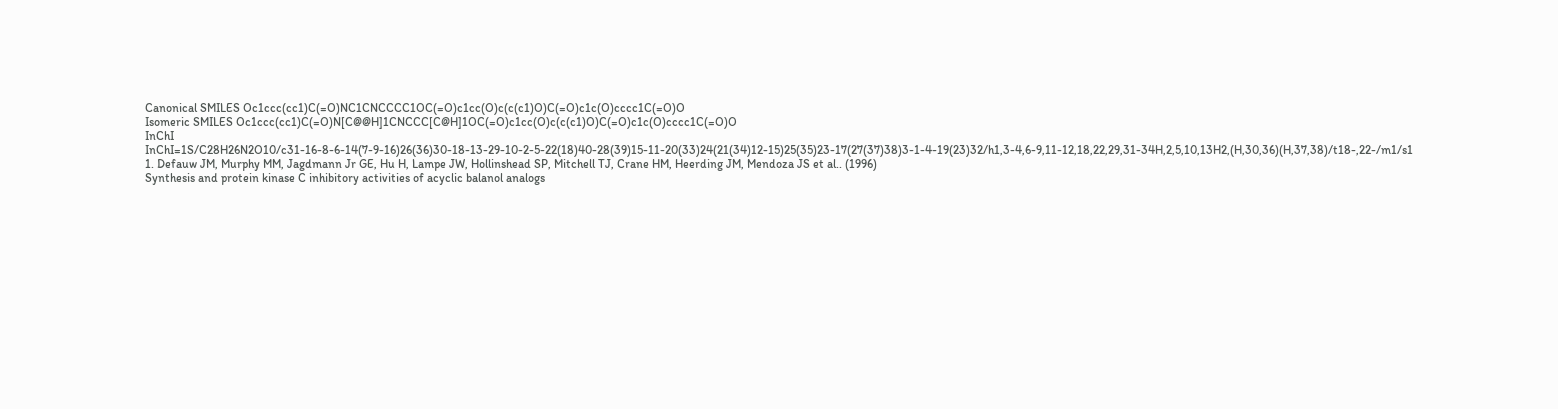Canonical SMILES Oc1ccc(cc1)C(=O)NC1CNCCCC1OC(=O)c1cc(O)c(c(c1)O)C(=O)c1c(O)cccc1C(=O)O
Isomeric SMILES Oc1ccc(cc1)C(=O)N[C@@H]1CNCCC[C@H]1OC(=O)c1cc(O)c(c(c1)O)C(=O)c1c(O)cccc1C(=O)O
InChI InChI=1S/C28H26N2O10/c31-16-8-6-14(7-9-16)26(36)30-18-13-29-10-2-5-22(18)40-28(39)15-11-20(33)24(21(34)12-15)25(35)23-17(27(37)38)3-1-4-19(23)32/h1,3-4,6-9,11-12,18,22,29,31-34H,2,5,10,13H2,(H,30,36)(H,37,38)/t18-,22-/m1/s1
1. Defauw JM, Murphy MM, Jagdmann Jr GE, Hu H, Lampe JW, Hollinshead SP, Mitchell TJ, Crane HM, Heerding JM, Mendoza JS et al.. (1996)
Synthesis and protein kinase C inhibitory activities of acyclic balanol analogs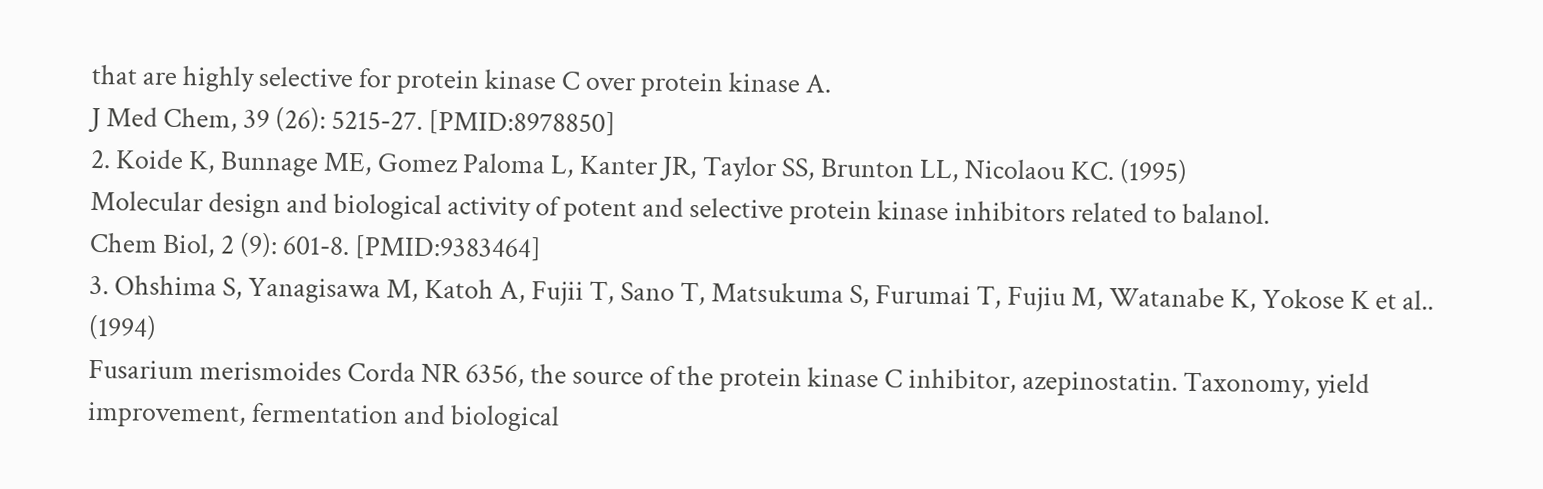that are highly selective for protein kinase C over protein kinase A.
J Med Chem, 39 (26): 5215-27. [PMID:8978850]
2. Koide K, Bunnage ME, Gomez Paloma L, Kanter JR, Taylor SS, Brunton LL, Nicolaou KC. (1995)
Molecular design and biological activity of potent and selective protein kinase inhibitors related to balanol.
Chem Biol, 2 (9): 601-8. [PMID:9383464]
3. Ohshima S, Yanagisawa M, Katoh A, Fujii T, Sano T, Matsukuma S, Furumai T, Fujiu M, Watanabe K, Yokose K et al.. (1994)
Fusarium merismoides Corda NR 6356, the source of the protein kinase C inhibitor, azepinostatin. Taxonomy, yield improvement, fermentation and biological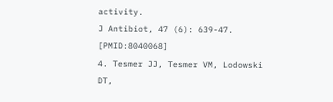activity.
J Antibiot, 47 (6): 639-47. [PMID:8040068]
4. Tesmer JJ, Tesmer VM, Lodowski DT,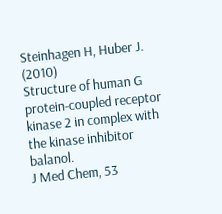Steinhagen H, Huber J. (2010)
Structure of human G protein-coupled receptor kinase 2 in complex with the kinase inhibitor balanol.
J Med Chem, 53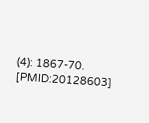(4): 1867-70. [PMID:20128603]